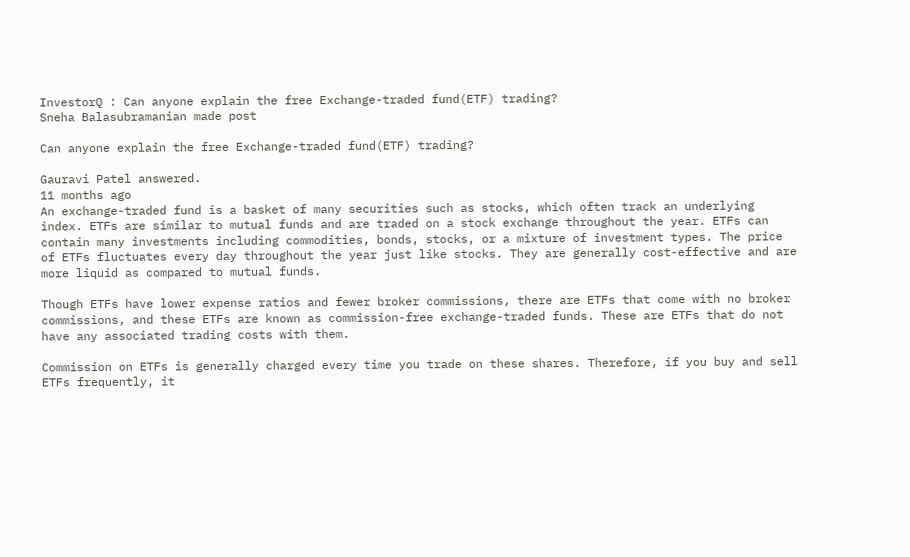InvestorQ : Can anyone explain the free Exchange-traded fund(ETF) trading?
Sneha Balasubramanian made post

Can anyone explain the free Exchange-traded fund(ETF) trading?

Gauravi Patel answered.
11 months ago
An exchange-traded fund is a basket of many securities such as stocks, which often track an underlying index. ETFs are similar to mutual funds and are traded on a stock exchange throughout the year. ETFs can contain many investments including commodities, bonds, stocks, or a mixture of investment types. The price of ETFs fluctuates every day throughout the year just like stocks. They are generally cost-effective and are more liquid as compared to mutual funds.

Though ETFs have lower expense ratios and fewer broker commissions, there are ETFs that come with no broker commissions, and these ETFs are known as commission-free exchange-traded funds. These are ETFs that do not have any associated trading costs with them.

Commission on ETFs is generally charged every time you trade on these shares. Therefore, if you buy and sell ETFs frequently, it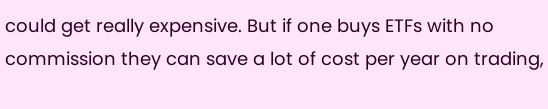could get really expensive. But if one buys ETFs with no commission they can save a lot of cost per year on trading,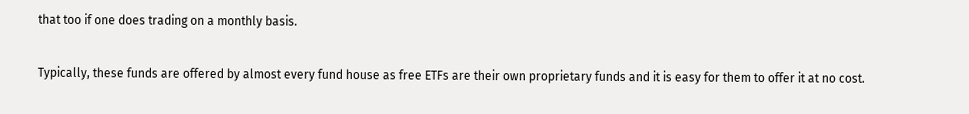that too if one does trading on a monthly basis.

Typically, these funds are offered by almost every fund house as free ETFs are their own proprietary funds and it is easy for them to offer it at no cost.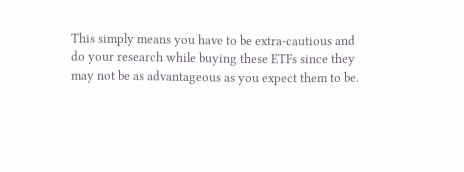This simply means you have to be extra-cautious and do your research while buying these ETFs since they may not be as advantageous as you expect them to be.